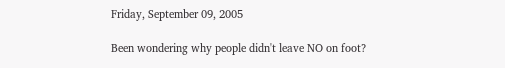Friday, September 09, 2005

Been wondering why people didn't leave NO on foot?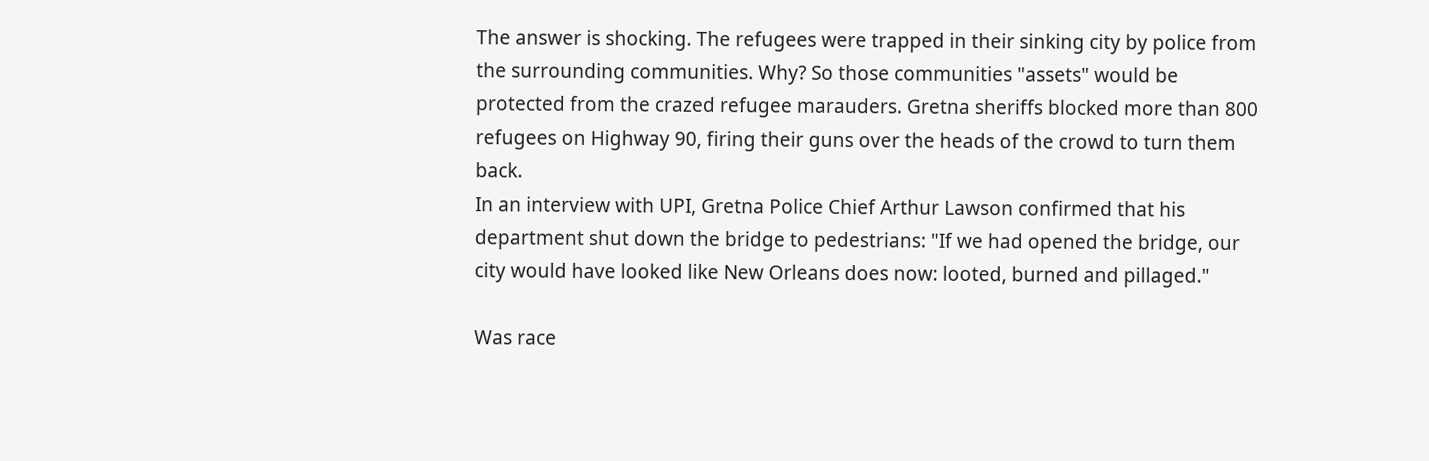The answer is shocking. The refugees were trapped in their sinking city by police from the surrounding communities. Why? So those communities "assets" would be protected from the crazed refugee marauders. Gretna sheriffs blocked more than 800 refugees on Highway 90, firing their guns over the heads of the crowd to turn them back.
In an interview with UPI, Gretna Police Chief Arthur Lawson confirmed that his department shut down the bridge to pedestrians: "If we had opened the bridge, our city would have looked like New Orleans does now: looted, burned and pillaged."

Was race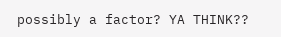possibly a factor? YA THINK??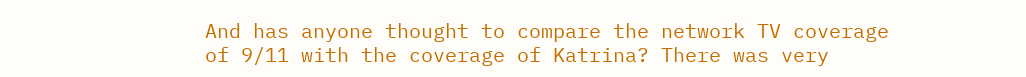And has anyone thought to compare the network TV coverage of 9/11 with the coverage of Katrina? There was very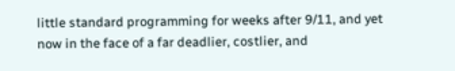little standard programming for weeks after 9/11, and yet now in the face of a far deadlier, costlier, and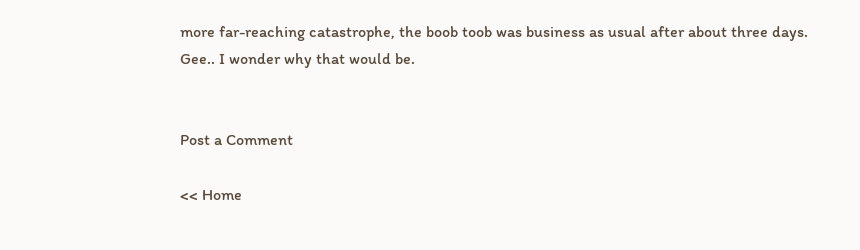more far-reaching catastrophe, the boob toob was business as usual after about three days. Gee.. I wonder why that would be.


Post a Comment

<< Home